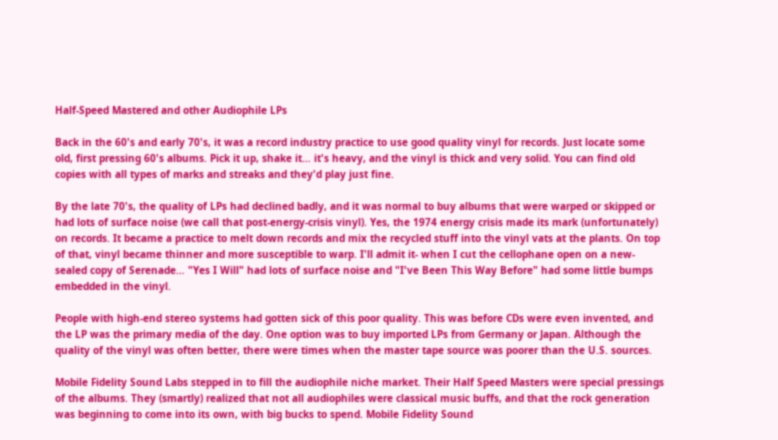Half-Speed Mastered and other Audiophile LPs

Back in the 60's and early 70's, it was a record industry practice to use good quality vinyl for records. Just locate some old, first pressing 60's albums. Pick it up, shake it… it's heavy, and the vinyl is thick and very solid. You can find old copies with all types of marks and streaks and they'd play just fine.

By the late 70's, the quality of LPs had declined badly, and it was normal to buy albums that were warped or skipped or had lots of surface noise (we call that post-energy-crisis vinyl). Yes, the 1974 energy crisis made its mark (unfortunately) on records. It became a practice to melt down records and mix the recycled stuff into the vinyl vats at the plants. On top of that, vinyl became thinner and more susceptible to warp. I'll admit it- when I cut the cellophane open on a new-sealed copy of Serenade… "Yes I Will" had lots of surface noise and "I've Been This Way Before" had some little bumps embedded in the vinyl.

People with high-end stereo systems had gotten sick of this poor quality. This was before CDs were even invented, and the LP was the primary media of the day. One option was to buy imported LPs from Germany or Japan. Although the quality of the vinyl was often better, there were times when the master tape source was poorer than the U.S. sources.

Mobile Fidelity Sound Labs stepped in to fill the audiophile niche market. Their Half Speed Masters were special pressings of the albums. They (smartly) realized that not all audiophiles were classical music buffs, and that the rock generation was beginning to come into its own, with big bucks to spend. Mobile Fidelity Sound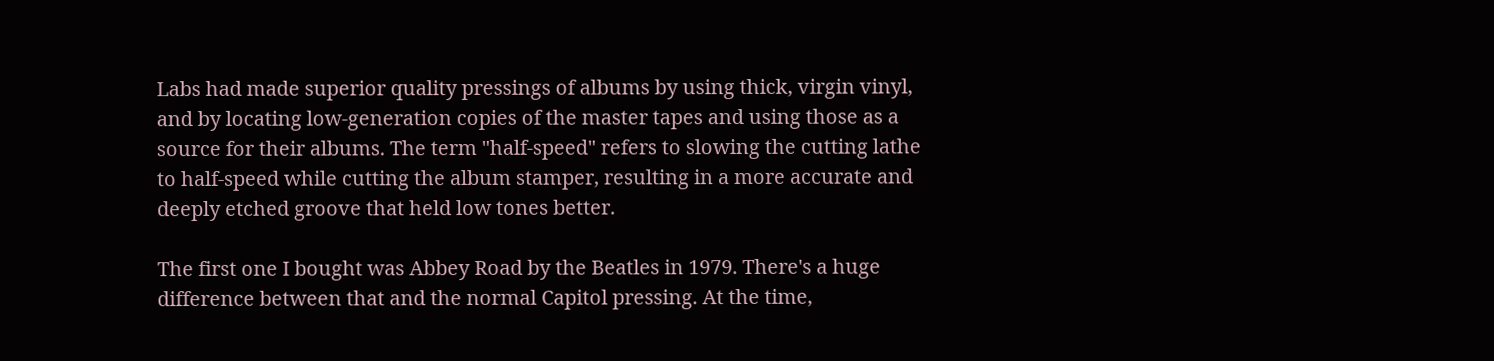Labs had made superior quality pressings of albums by using thick, virgin vinyl, and by locating low-generation copies of the master tapes and using those as a source for their albums. The term "half-speed" refers to slowing the cutting lathe to half-speed while cutting the album stamper, resulting in a more accurate and deeply etched groove that held low tones better.

The first one I bought was Abbey Road by the Beatles in 1979. There's a huge difference between that and the normal Capitol pressing. At the time,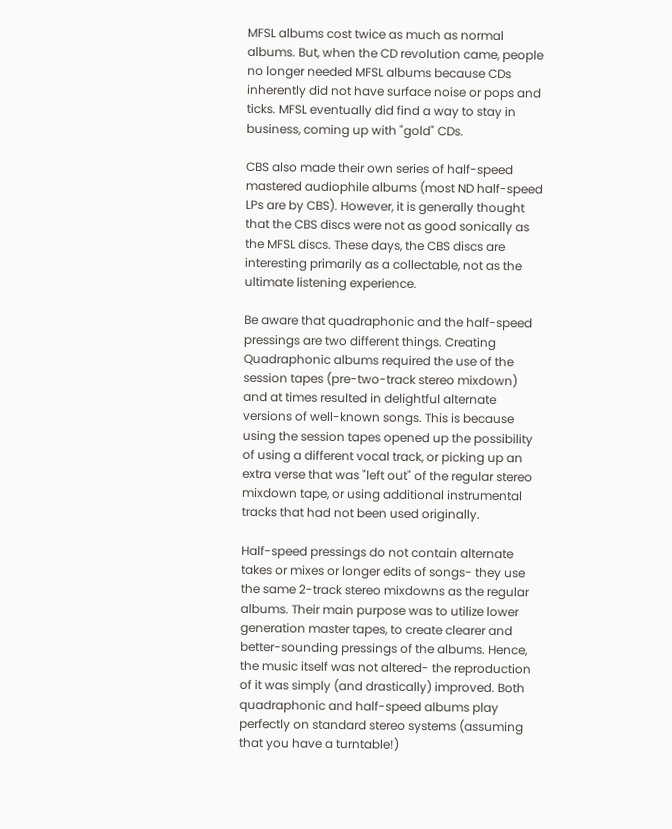MFSL albums cost twice as much as normal albums. But, when the CD revolution came, people no longer needed MFSL albums because CDs inherently did not have surface noise or pops and ticks. MFSL eventually did find a way to stay in business, coming up with "gold" CDs.

CBS also made their own series of half-speed mastered audiophile albums (most ND half-speed LPs are by CBS). However, it is generally thought that the CBS discs were not as good sonically as the MFSL discs. These days, the CBS discs are interesting primarily as a collectable, not as the ultimate listening experience.

Be aware that quadraphonic and the half-speed pressings are two different things. Creating Quadraphonic albums required the use of the session tapes (pre-two-track stereo mixdown) and at times resulted in delightful alternate versions of well-known songs. This is because using the session tapes opened up the possibility of using a different vocal track, or picking up an extra verse that was "left out" of the regular stereo mixdown tape, or using additional instrumental tracks that had not been used originally.

Half-speed pressings do not contain alternate takes or mixes or longer edits of songs- they use the same 2-track stereo mixdowns as the regular albums. Their main purpose was to utilize lower generation master tapes, to create clearer and better-sounding pressings of the albums. Hence, the music itself was not altered- the reproduction of it was simply (and drastically) improved. Both quadraphonic and half-speed albums play perfectly on standard stereo systems (assuming that you have a turntable!)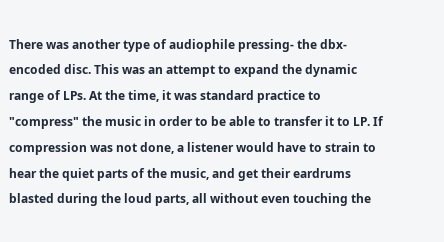There was another type of audiophile pressing- the dbx-encoded disc. This was an attempt to expand the dynamic range of LPs. At the time, it was standard practice to "compress" the music in order to be able to transfer it to LP. If compression was not done, a listener would have to strain to hear the quiet parts of the music, and get their eardrums blasted during the loud parts, all without even touching the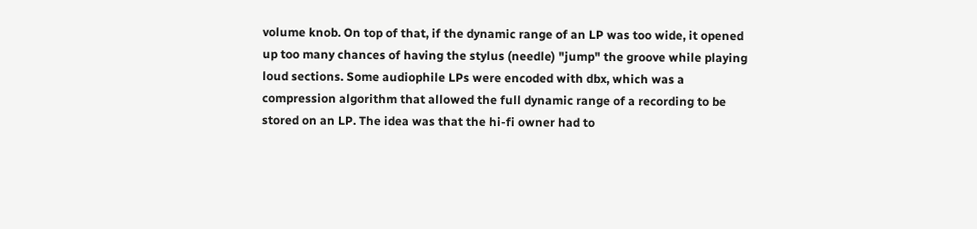volume knob. On top of that, if the dynamic range of an LP was too wide, it opened up too many chances of having the stylus (needle) "jump" the groove while playing loud sections. Some audiophile LPs were encoded with dbx, which was a compression algorithm that allowed the full dynamic range of a recording to be stored on an LP. The idea was that the hi-fi owner had to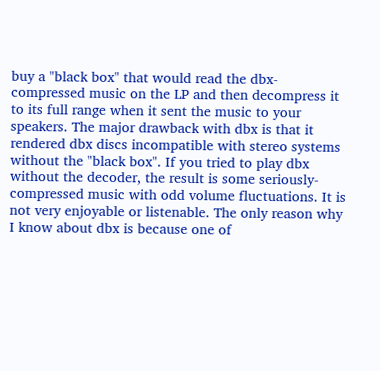buy a "black box" that would read the dbx-compressed music on the LP and then decompress it to its full range when it sent the music to your speakers. The major drawback with dbx is that it rendered dbx discs incompatible with stereo systems without the "black box". If you tried to play dbx without the decoder, the result is some seriously-compressed music with odd volume fluctuations. It is not very enjoyable or listenable. The only reason why I know about dbx is because one of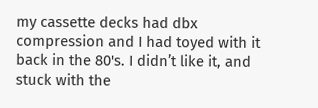my cassette decks had dbx compression and I had toyed with it back in the 80's. I didn’t like it, and stuck with the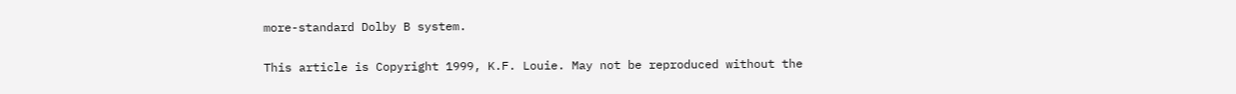more-standard Dolby B system.

This article is Copyright 1999, K.F. Louie. May not be reproduced without the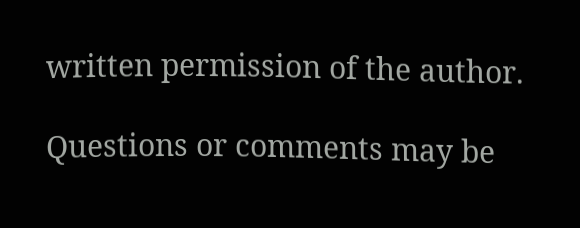written permission of the author.

Questions or comments may be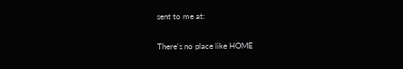sent to me at:

There's no place like HOME